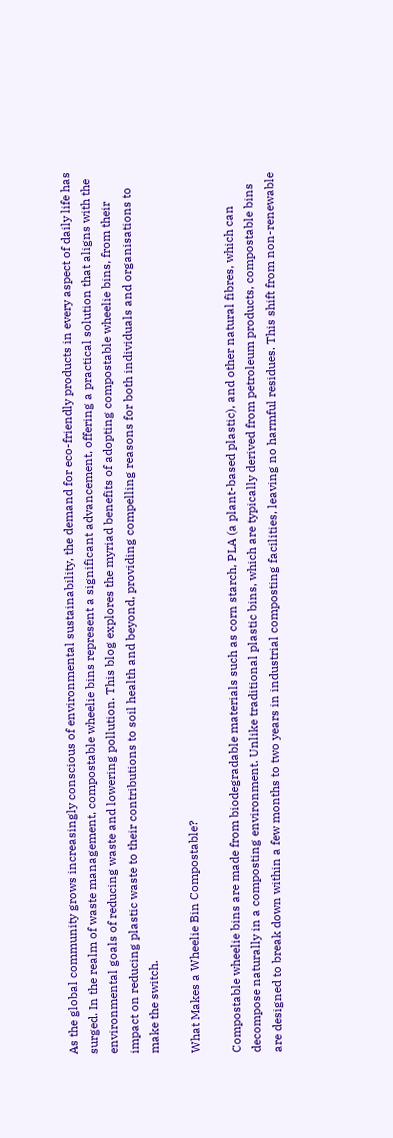As the global community grows increasingly conscious of environmental sustainability, the demand for eco-friendly products in every aspect of daily life has surged. In the realm of waste management, compostable wheelie bins represent a significant advancement, offering a practical solution that aligns with the environmental goals of reducing waste and lowering pollution. This blog explores the myriad benefits of adopting compostable wheelie bins, from their impact on reducing plastic waste to their contributions to soil health and beyond, providing compelling reasons for both individuals and organisations to make the switch.

What Makes a Wheelie Bin Compostable?

Compostable wheelie bins are made from biodegradable materials such as corn starch, PLA (a plant-based plastic), and other natural fibres, which can decompose naturally in a composting environment. Unlike traditional plastic bins, which are typically derived from petroleum products, compostable bins are designed to break down within a few months to two years in industrial composting facilities, leaving no harmful residues. This shift from non-renewable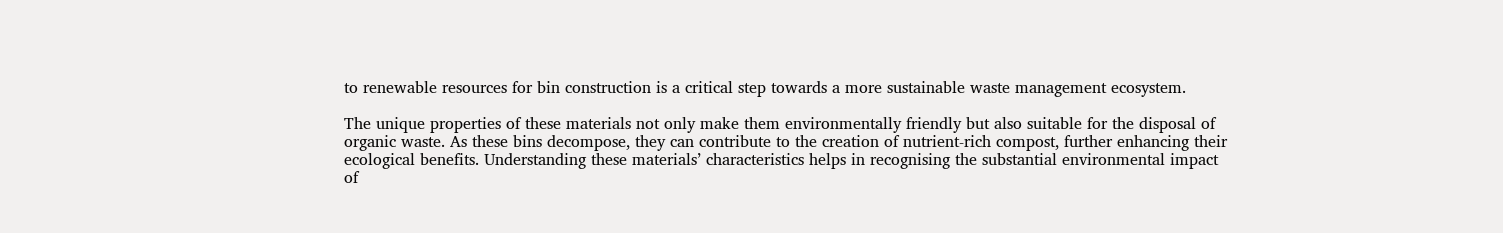to renewable resources for bin construction is a critical step towards a more sustainable waste management ecosystem.

The unique properties of these materials not only make them environmentally friendly but also suitable for the disposal of organic waste. As these bins decompose, they can contribute to the creation of nutrient-rich compost, further enhancing their ecological benefits. Understanding these materials’ characteristics helps in recognising the substantial environmental impact of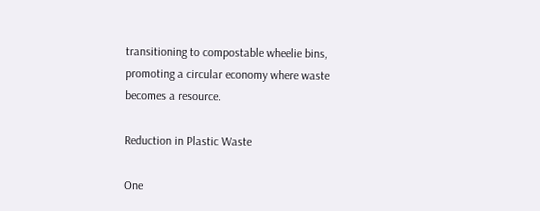transitioning to compostable wheelie bins, promoting a circular economy where waste becomes a resource.

Reduction in Plastic Waste

One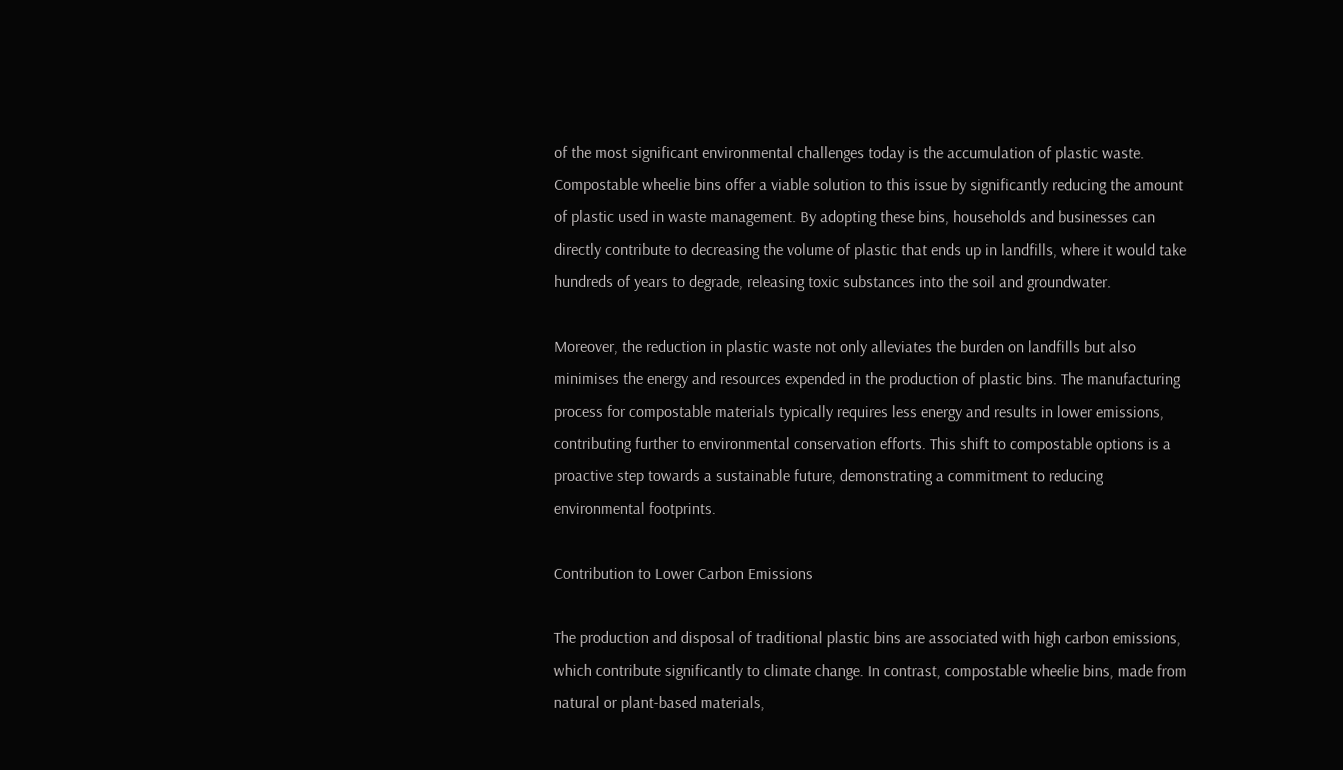of the most significant environmental challenges today is the accumulation of plastic waste. Compostable wheelie bins offer a viable solution to this issue by significantly reducing the amount of plastic used in waste management. By adopting these bins, households and businesses can directly contribute to decreasing the volume of plastic that ends up in landfills, where it would take hundreds of years to degrade, releasing toxic substances into the soil and groundwater.

Moreover, the reduction in plastic waste not only alleviates the burden on landfills but also minimises the energy and resources expended in the production of plastic bins. The manufacturing process for compostable materials typically requires less energy and results in lower emissions, contributing further to environmental conservation efforts. This shift to compostable options is a proactive step towards a sustainable future, demonstrating a commitment to reducing environmental footprints.

Contribution to Lower Carbon Emissions

The production and disposal of traditional plastic bins are associated with high carbon emissions, which contribute significantly to climate change. In contrast, compostable wheelie bins, made from natural or plant-based materials,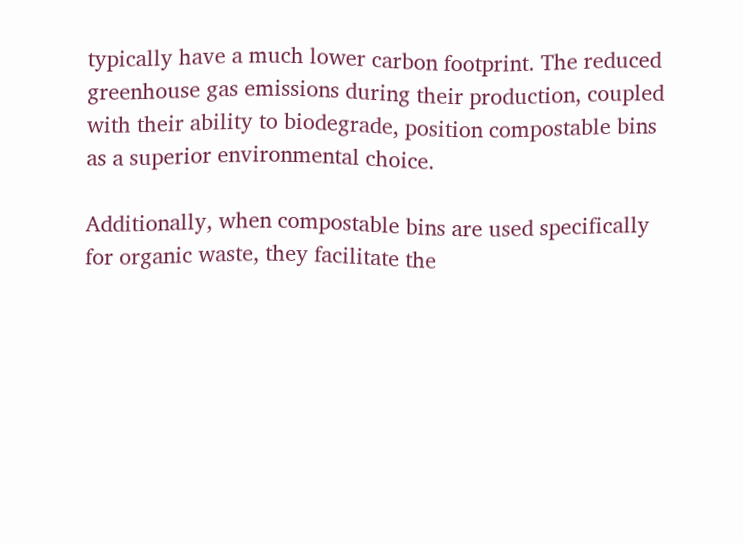typically have a much lower carbon footprint. The reduced greenhouse gas emissions during their production, coupled with their ability to biodegrade, position compostable bins as a superior environmental choice.

Additionally, when compostable bins are used specifically for organic waste, they facilitate the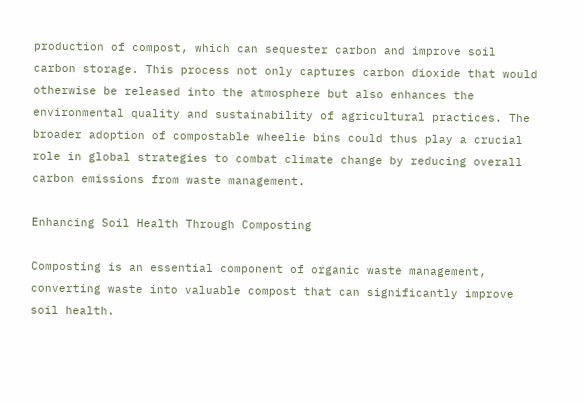production of compost, which can sequester carbon and improve soil carbon storage. This process not only captures carbon dioxide that would otherwise be released into the atmosphere but also enhances the environmental quality and sustainability of agricultural practices. The broader adoption of compostable wheelie bins could thus play a crucial role in global strategies to combat climate change by reducing overall carbon emissions from waste management.

Enhancing Soil Health Through Composting

Composting is an essential component of organic waste management, converting waste into valuable compost that can significantly improve soil health.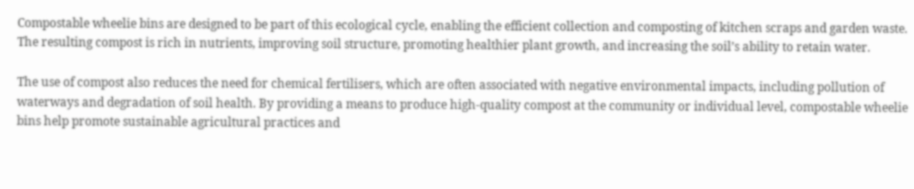Compostable wheelie bins are designed to be part of this ecological cycle, enabling the efficient collection and composting of kitchen scraps and garden waste. The resulting compost is rich in nutrients, improving soil structure, promoting healthier plant growth, and increasing the soil’s ability to retain water.

The use of compost also reduces the need for chemical fertilisers, which are often associated with negative environmental impacts, including pollution of waterways and degradation of soil health. By providing a means to produce high-quality compost at the community or individual level, compostable wheelie bins help promote sustainable agricultural practices and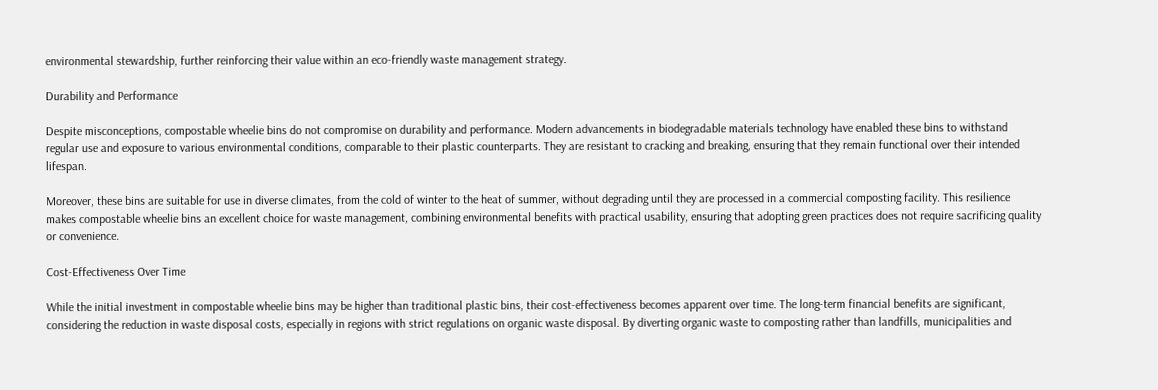environmental stewardship, further reinforcing their value within an eco-friendly waste management strategy.

Durability and Performance

Despite misconceptions, compostable wheelie bins do not compromise on durability and performance. Modern advancements in biodegradable materials technology have enabled these bins to withstand regular use and exposure to various environmental conditions, comparable to their plastic counterparts. They are resistant to cracking and breaking, ensuring that they remain functional over their intended lifespan.

Moreover, these bins are suitable for use in diverse climates, from the cold of winter to the heat of summer, without degrading until they are processed in a commercial composting facility. This resilience makes compostable wheelie bins an excellent choice for waste management, combining environmental benefits with practical usability, ensuring that adopting green practices does not require sacrificing quality or convenience.

Cost-Effectiveness Over Time

While the initial investment in compostable wheelie bins may be higher than traditional plastic bins, their cost-effectiveness becomes apparent over time. The long-term financial benefits are significant, considering the reduction in waste disposal costs, especially in regions with strict regulations on organic waste disposal. By diverting organic waste to composting rather than landfills, municipalities and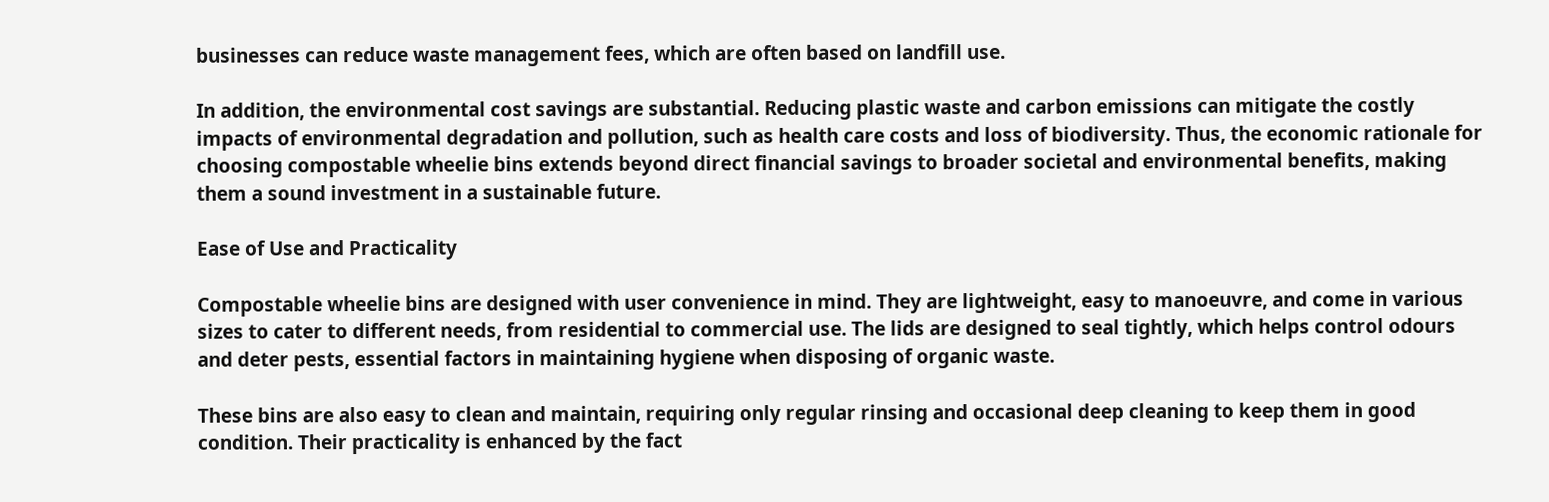businesses can reduce waste management fees, which are often based on landfill use.

In addition, the environmental cost savings are substantial. Reducing plastic waste and carbon emissions can mitigate the costly impacts of environmental degradation and pollution, such as health care costs and loss of biodiversity. Thus, the economic rationale for choosing compostable wheelie bins extends beyond direct financial savings to broader societal and environmental benefits, making them a sound investment in a sustainable future.

Ease of Use and Practicality

Compostable wheelie bins are designed with user convenience in mind. They are lightweight, easy to manoeuvre, and come in various sizes to cater to different needs, from residential to commercial use. The lids are designed to seal tightly, which helps control odours and deter pests, essential factors in maintaining hygiene when disposing of organic waste.

These bins are also easy to clean and maintain, requiring only regular rinsing and occasional deep cleaning to keep them in good condition. Their practicality is enhanced by the fact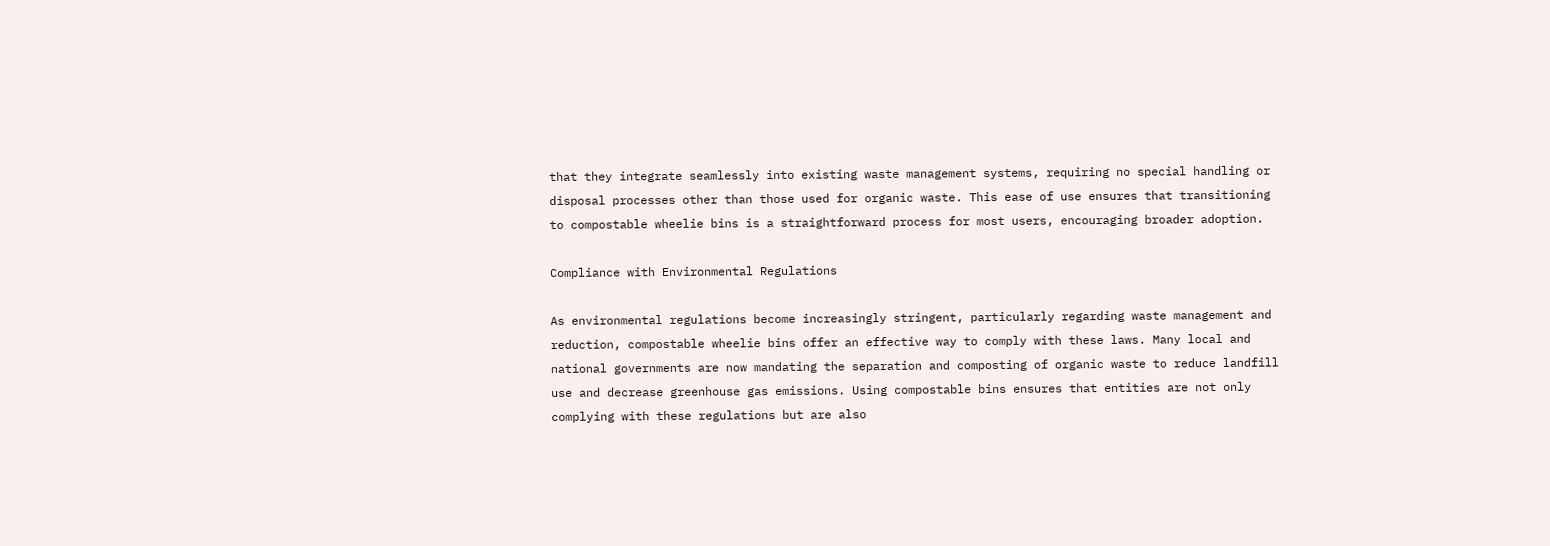that they integrate seamlessly into existing waste management systems, requiring no special handling or disposal processes other than those used for organic waste. This ease of use ensures that transitioning to compostable wheelie bins is a straightforward process for most users, encouraging broader adoption.

Compliance with Environmental Regulations

As environmental regulations become increasingly stringent, particularly regarding waste management and reduction, compostable wheelie bins offer an effective way to comply with these laws. Many local and national governments are now mandating the separation and composting of organic waste to reduce landfill use and decrease greenhouse gas emissions. Using compostable bins ensures that entities are not only complying with these regulations but are also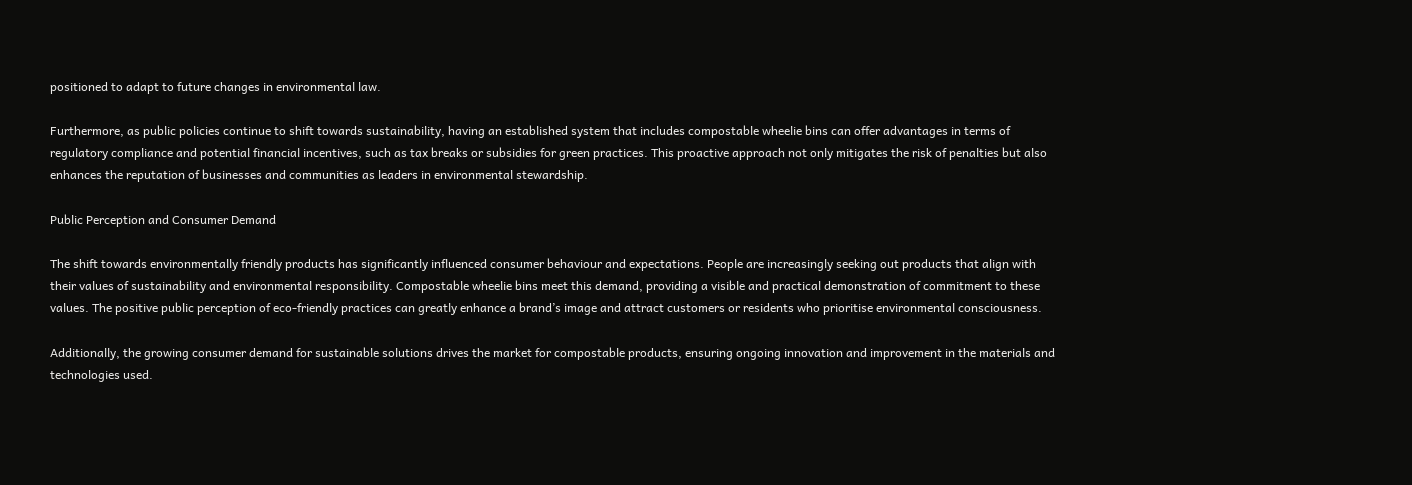positioned to adapt to future changes in environmental law.

Furthermore, as public policies continue to shift towards sustainability, having an established system that includes compostable wheelie bins can offer advantages in terms of regulatory compliance and potential financial incentives, such as tax breaks or subsidies for green practices. This proactive approach not only mitigates the risk of penalties but also enhances the reputation of businesses and communities as leaders in environmental stewardship.

Public Perception and Consumer Demand

The shift towards environmentally friendly products has significantly influenced consumer behaviour and expectations. People are increasingly seeking out products that align with their values of sustainability and environmental responsibility. Compostable wheelie bins meet this demand, providing a visible and practical demonstration of commitment to these values. The positive public perception of eco-friendly practices can greatly enhance a brand’s image and attract customers or residents who prioritise environmental consciousness.

Additionally, the growing consumer demand for sustainable solutions drives the market for compostable products, ensuring ongoing innovation and improvement in the materials and technologies used.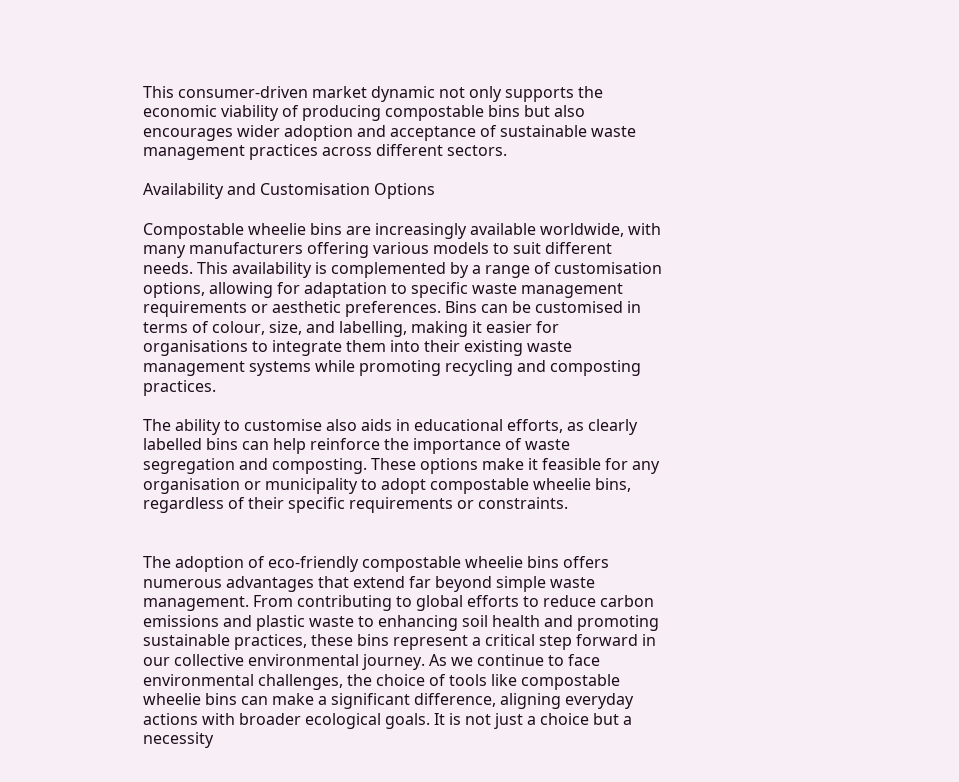This consumer-driven market dynamic not only supports the economic viability of producing compostable bins but also encourages wider adoption and acceptance of sustainable waste management practices across different sectors.

Availability and Customisation Options

Compostable wheelie bins are increasingly available worldwide, with many manufacturers offering various models to suit different needs. This availability is complemented by a range of customisation options, allowing for adaptation to specific waste management requirements or aesthetic preferences. Bins can be customised in terms of colour, size, and labelling, making it easier for organisations to integrate them into their existing waste management systems while promoting recycling and composting practices.

The ability to customise also aids in educational efforts, as clearly labelled bins can help reinforce the importance of waste segregation and composting. These options make it feasible for any organisation or municipality to adopt compostable wheelie bins, regardless of their specific requirements or constraints.


The adoption of eco-friendly compostable wheelie bins offers numerous advantages that extend far beyond simple waste management. From contributing to global efforts to reduce carbon emissions and plastic waste to enhancing soil health and promoting sustainable practices, these bins represent a critical step forward in our collective environmental journey. As we continue to face environmental challenges, the choice of tools like compostable wheelie bins can make a significant difference, aligning everyday actions with broader ecological goals. It is not just a choice but a necessity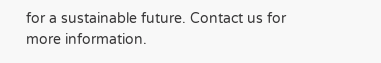for a sustainable future. Contact us for more information.